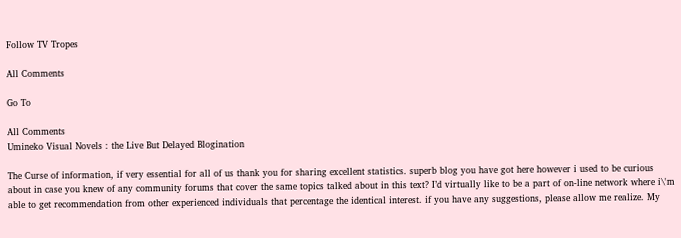Follow TV Tropes

All Comments

Go To

All Comments
Umineko Visual Novels : the Live But Delayed Blogination

The Curse of information, if very essential for all of us thank you for sharing excellent statistics. superb blog you have got here however i used to be curious about in case you knew of any community forums that cover the same topics talked about in this text? I’d virtually like to be a part of on-line network where i\'m able to get recommendation from other experienced individuals that percentage the identical interest. if you have any suggestions, please allow me realize. My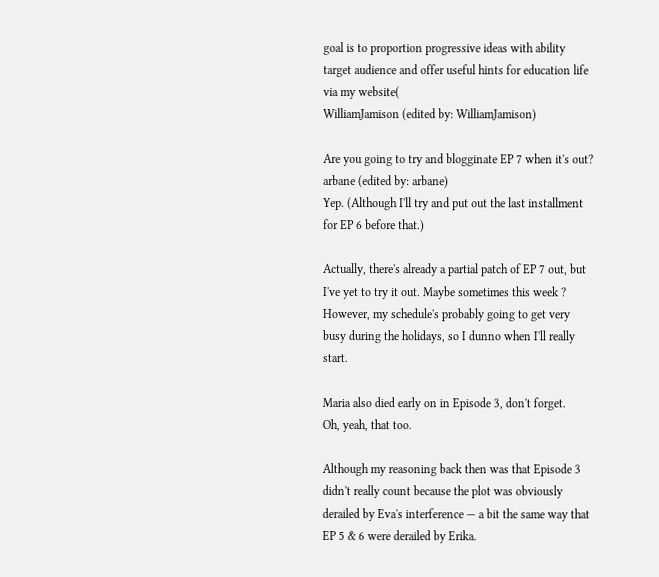goal is to proportion progressive ideas with ability target audience and offer useful hints for education life via my website(
WilliamJamison (edited by: WilliamJamison)

Are you going to try and blogginate EP 7 when it's out?
arbane (edited by: arbane)
Yep. (Although I'll try and put out the last installment for EP 6 before that.)

Actually, there's already a partial patch of EP 7 out, but I've yet to try it out. Maybe sometimes this week ? However, my schedule's probably going to get very busy during the holidays, so I dunno when I'll really start.

Maria also died early on in Episode 3, don't forget.
Oh, yeah, that too.

Although my reasoning back then was that Episode 3 didn't really count because the plot was obviously derailed by Eva's interference — a bit the same way that EP 5 & 6 were derailed by Erika.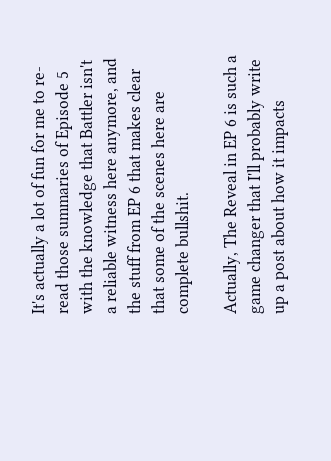It's actually a lot of fun for me to re-read those summaries of Episode 5 with the knowledge that Battler isn't a reliable witness here anymore, and the stuff from EP 6 that makes clear that some of the scenes here are complete bullshit.

Actually, The Reveal in EP 6 is such a game changer that I'll probably write up a post about how it impacts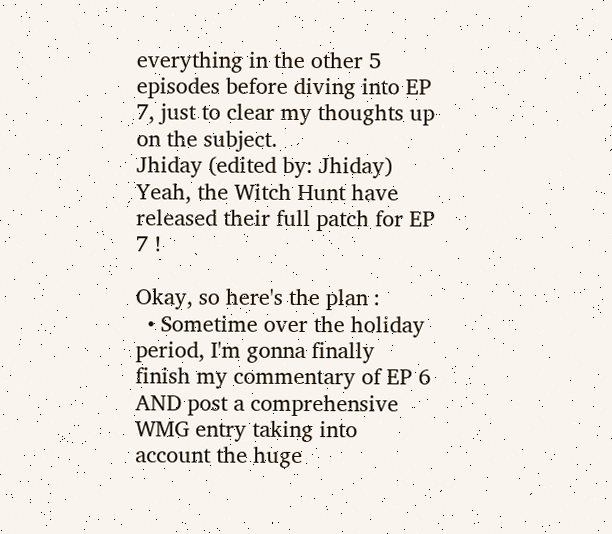everything in the other 5 episodes before diving into EP 7, just to clear my thoughts up on the subject.
Jhiday (edited by: Jhiday)
Yeah, the Witch Hunt have released their full patch for EP 7 !

Okay, so here's the plan :
  • Sometime over the holiday period, I'm gonna finally finish my commentary of EP 6 AND post a comprehensive WMG entry taking into account the huge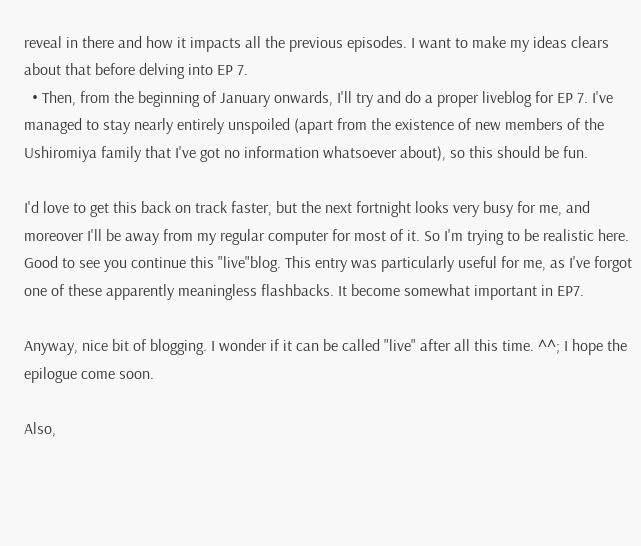reveal in there and how it impacts all the previous episodes. I want to make my ideas clears about that before delving into EP 7.
  • Then, from the beginning of January onwards, I'll try and do a proper liveblog for EP 7. I've managed to stay nearly entirely unspoiled (apart from the existence of new members of the Ushiromiya family that I've got no information whatsoever about), so this should be fun.

I'd love to get this back on track faster, but the next fortnight looks very busy for me, and moreover I'll be away from my regular computer for most of it. So I'm trying to be realistic here.
Good to see you continue this "live"blog. This entry was particularly useful for me, as I've forgot one of these apparently meaningless flashbacks. It become somewhat important in EP7.

Anyway, nice bit of blogging. I wonder if it can be called "live" after all this time. ^^; I hope the epilogue come soon.

Also,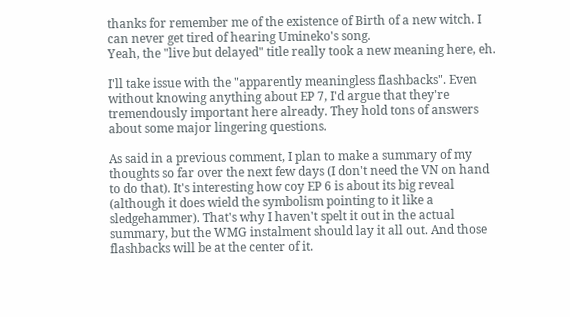thanks for remember me of the existence of Birth of a new witch. I can never get tired of hearing Umineko's song.
Yeah, the "live but delayed" title really took a new meaning here, eh.

I'll take issue with the "apparently meaningless flashbacks". Even without knowing anything about EP 7, I'd argue that they're tremendously important here already. They hold tons of answers about some major lingering questions.

As said in a previous comment, I plan to make a summary of my thoughts so far over the next few days (I don't need the VN on hand to do that). It's interesting how coy EP 6 is about its big reveal (although it does wield the symbolism pointing to it like a sledgehammer). That's why I haven't spelt it out in the actual summary, but the WMG instalment should lay it all out. And those flashbacks will be at the center of it.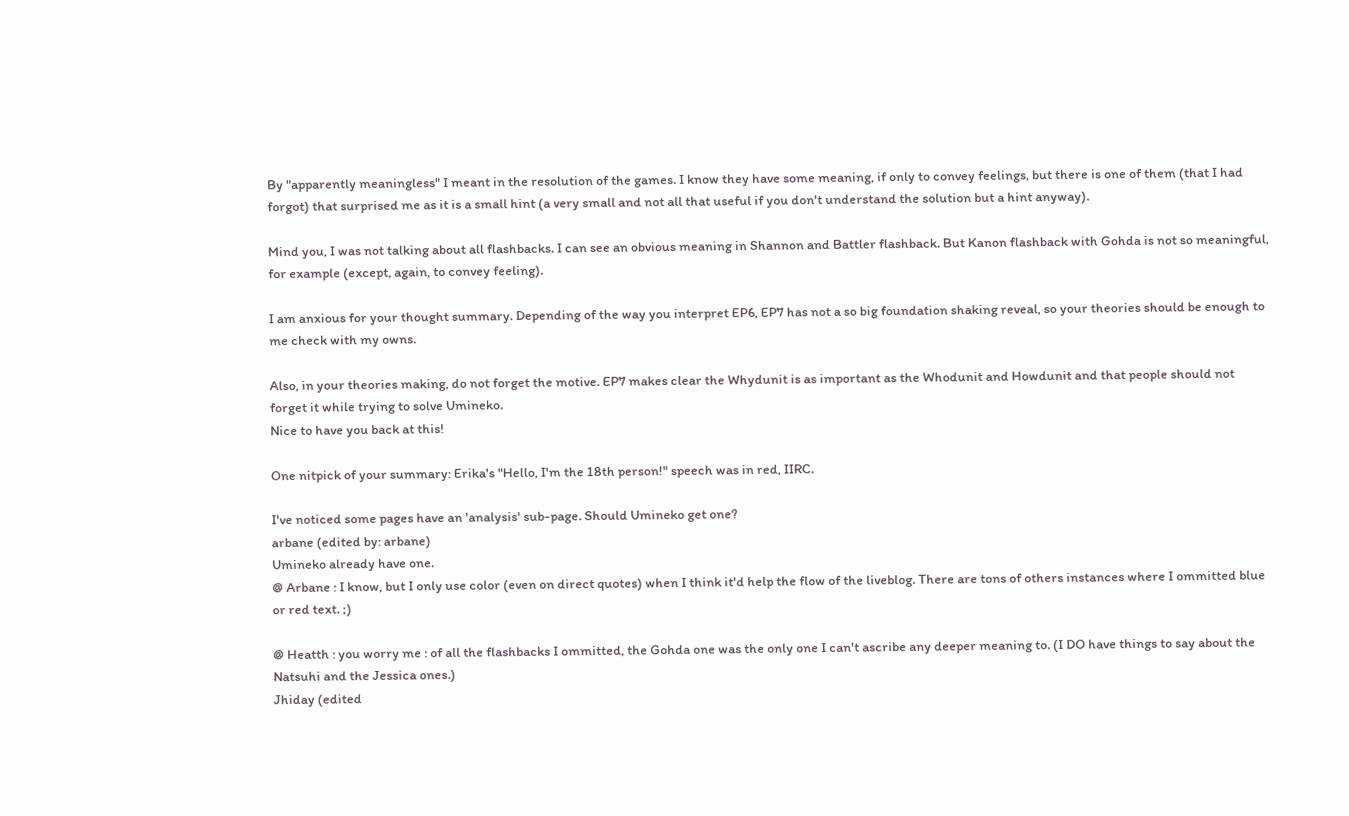By "apparently meaningless" I meant in the resolution of the games. I know they have some meaning, if only to convey feelings, but there is one of them (that I had forgot) that surprised me as it is a small hint (a very small and not all that useful if you don't understand the solution but a hint anyway).

Mind you, I was not talking about all flashbacks. I can see an obvious meaning in Shannon and Battler flashback. But Kanon flashback with Gohda is not so meaningful, for example (except, again, to convey feeling).

I am anxious for your thought summary. Depending of the way you interpret EP6, EP7 has not a so big foundation shaking reveal, so your theories should be enough to me check with my owns.

Also, in your theories making, do not forget the motive. EP7 makes clear the Whydunit is as important as the Whodunit and Howdunit and that people should not forget it while trying to solve Umineko.
Nice to have you back at this!

One nitpick of your summary: Erika's "Hello, I'm the 18th person!" speech was in red, IIRC.

I've noticed some pages have an 'analysis' sub-page. Should Umineko get one?
arbane (edited by: arbane)
Umineko already have one.
@ Arbane : I know, but I only use color (even on direct quotes) when I think it'd help the flow of the liveblog. There are tons of others instances where I ommitted blue or red text. ;)

@ Heatth : you worry me : of all the flashbacks I ommitted, the Gohda one was the only one I can't ascribe any deeper meaning to. (I DO have things to say about the Natsuhi and the Jessica ones.)
Jhiday (edited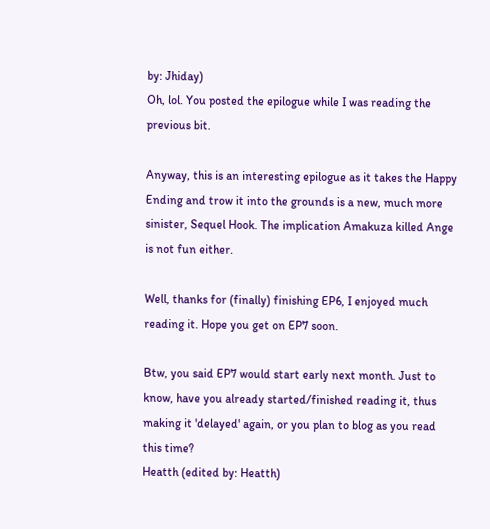by: Jhiday)
Oh, lol. You posted the epilogue while I was reading the previous bit.

Anyway, this is an interesting epilogue as it takes the Happy Ending and trow it into the grounds is a new, much more sinister, Sequel Hook. The implication Amakuza killed Ange is not fun either.

Well, thanks for (finally) finishing EP6, I enjoyed much reading it. Hope you get on EP7 soon.

Btw, you said EP7 would start early next month. Just to know, have you already started/finished reading it, thus making it 'delayed' again, or you plan to blog as you read this time?
Heatth (edited by: Heatth)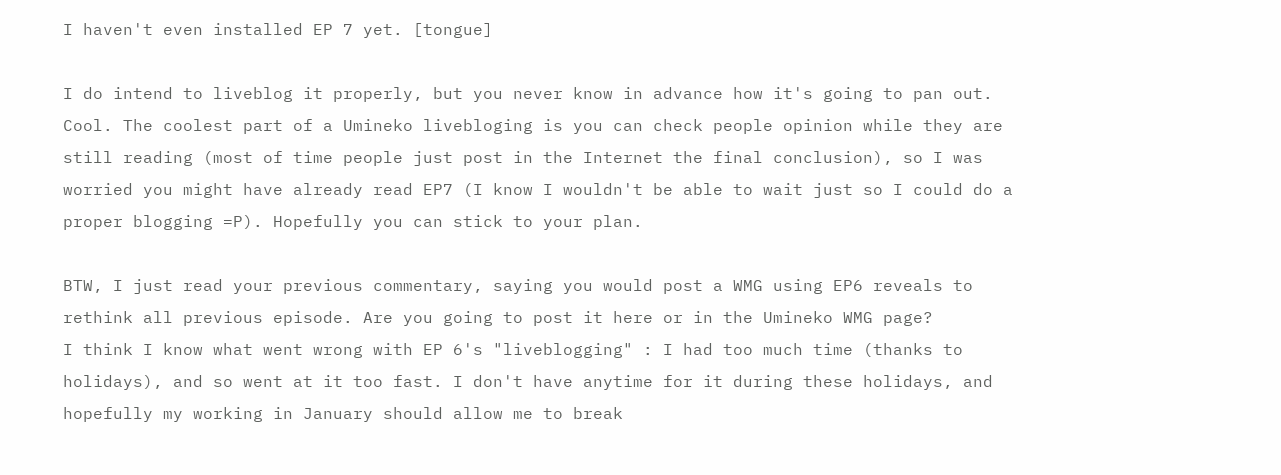I haven't even installed EP 7 yet. [tongue]

I do intend to liveblog it properly, but you never know in advance how it's going to pan out.
Cool. The coolest part of a Umineko livebloging is you can check people opinion while they are still reading (most of time people just post in the Internet the final conclusion), so I was worried you might have already read EP7 (I know I wouldn't be able to wait just so I could do a proper blogging =P). Hopefully you can stick to your plan.

BTW, I just read your previous commentary, saying you would post a WMG using EP6 reveals to rethink all previous episode. Are you going to post it here or in the Umineko WMG page?
I think I know what went wrong with EP 6's "liveblogging" : I had too much time (thanks to holidays), and so went at it too fast. I don't have anytime for it during these holidays, and hopefully my working in January should allow me to break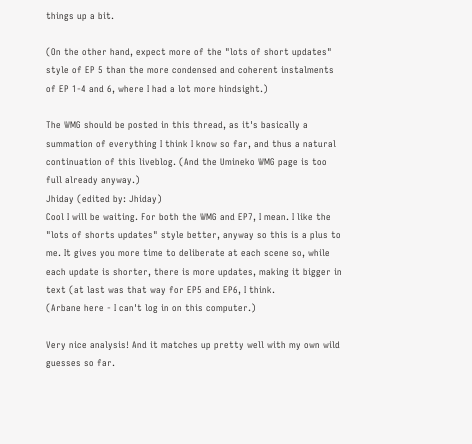things up a bit.

(On the other hand, expect more of the "lots of short updates" style of EP 5 than the more condensed and coherent instalments of EP 1-4 and 6, where I had a lot more hindsight.)

The WMG should be posted in this thread, as it's basically a summation of everything I think I know so far, and thus a natural continuation of this liveblog. (And the Umineko WMG page is too full already anyway.)
Jhiday (edited by: Jhiday)
Cool I will be waiting. For both the WMG and EP7, I mean. I like the "lots of shorts updates" style better, anyway so this is a plus to me. It gives you more time to deliberate at each scene so, while each update is shorter, there is more updates, making it bigger in text (at last was that way for EP5 and EP6, I think.
(Arbane here - I can't log in on this computer.)

Very nice analysis! And it matches up pretty well with my own wild guesses so far.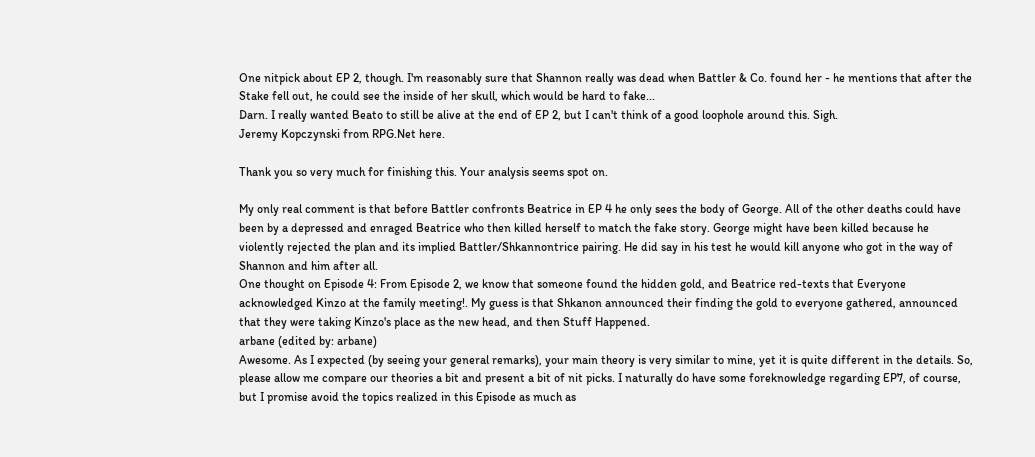One nitpick about EP 2, though. I'm reasonably sure that Shannon really was dead when Battler & Co. found her - he mentions that after the Stake fell out, he could see the inside of her skull, which would be hard to fake...
Darn. I really wanted Beato to still be alive at the end of EP 2, but I can't think of a good loophole around this. Sigh.
Jeremy Kopczynski from RPG.Net here.

Thank you so very much for finishing this. Your analysis seems spot on.

My only real comment is that before Battler confronts Beatrice in EP 4 he only sees the body of George. All of the other deaths could have been by a depressed and enraged Beatrice who then killed herself to match the fake story. George might have been killed because he violently rejected the plan and its implied Battler/Shkannontrice pairing. He did say in his test he would kill anyone who got in the way of Shannon and him after all.
One thought on Episode 4: From Episode 2, we know that someone found the hidden gold, and Beatrice red-texts that Everyone acknowledged Kinzo at the family meeting!. My guess is that Shkanon announced their finding the gold to everyone gathered, announced that they were taking Kinzo's place as the new head, and then Stuff Happened.
arbane (edited by: arbane)
Awesome. As I expected (by seeing your general remarks), your main theory is very similar to mine, yet it is quite different in the details. So, please allow me compare our theories a bit and present a bit of nit picks. I naturally do have some foreknowledge regarding EP7, of course, but I promise avoid the topics realized in this Episode as much as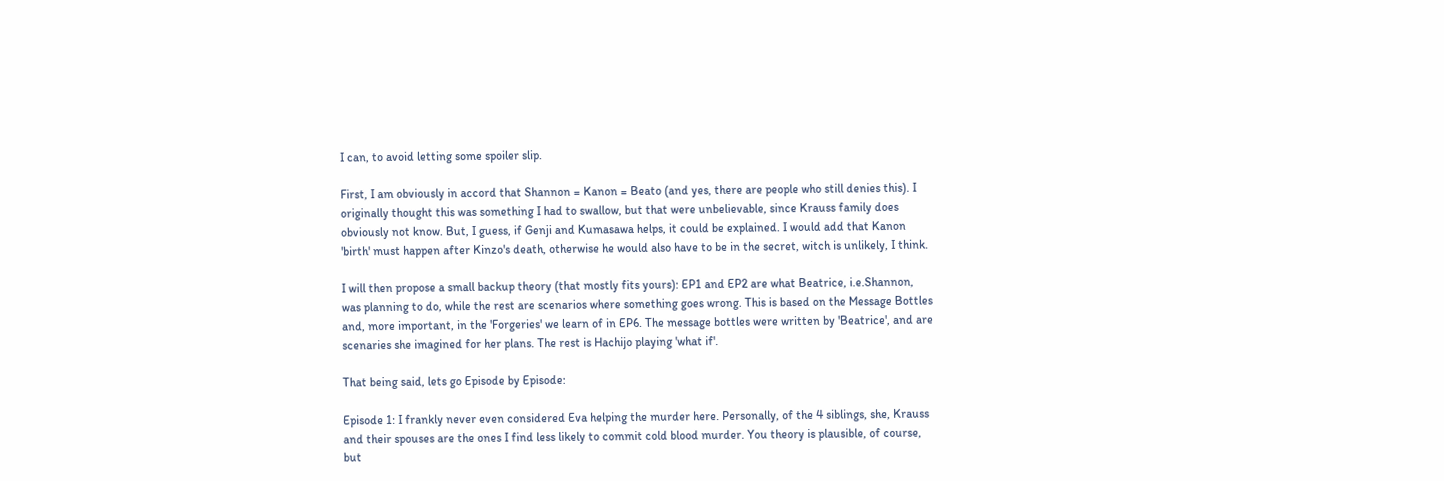I can, to avoid letting some spoiler slip.

First, I am obviously in accord that Shannon = Kanon = Beato (and yes, there are people who still denies this). I originally thought this was something I had to swallow, but that were unbelievable, since Krauss family does obviously not know. But, I guess, if Genji and Kumasawa helps, it could be explained. I would add that Kanon 'birth' must happen after Kinzo's death, otherwise he would also have to be in the secret, witch is unlikely, I think.

I will then propose a small backup theory (that mostly fits yours): EP1 and EP2 are what Beatrice, i.e.Shannon, was planning to do, while the rest are scenarios where something goes wrong. This is based on the Message Bottles and, more important, in the 'Forgeries' we learn of in EP6. The message bottles were written by 'Beatrice', and are scenaries she imagined for her plans. The rest is Hachijo playing 'what if'.

That being said, lets go Episode by Episode:

Episode 1: I frankly never even considered Eva helping the murder here. Personally, of the 4 siblings, she, Krauss and their spouses are the ones I find less likely to commit cold blood murder. You theory is plausible, of course, but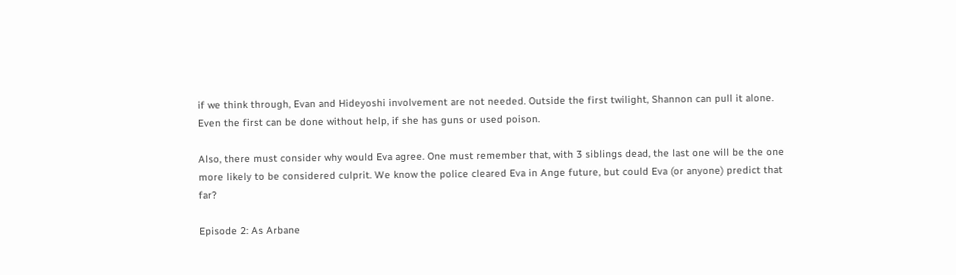if we think through, Evan and Hideyoshi involvement are not needed. Outside the first twilight, Shannon can pull it alone. Even the first can be done without help, if she has guns or used poison.

Also, there must consider why would Eva agree. One must remember that, with 3 siblings dead, the last one will be the one more likely to be considered culprit. We know the police cleared Eva in Ange future, but could Eva (or anyone) predict that far?

Episode 2: As Arbane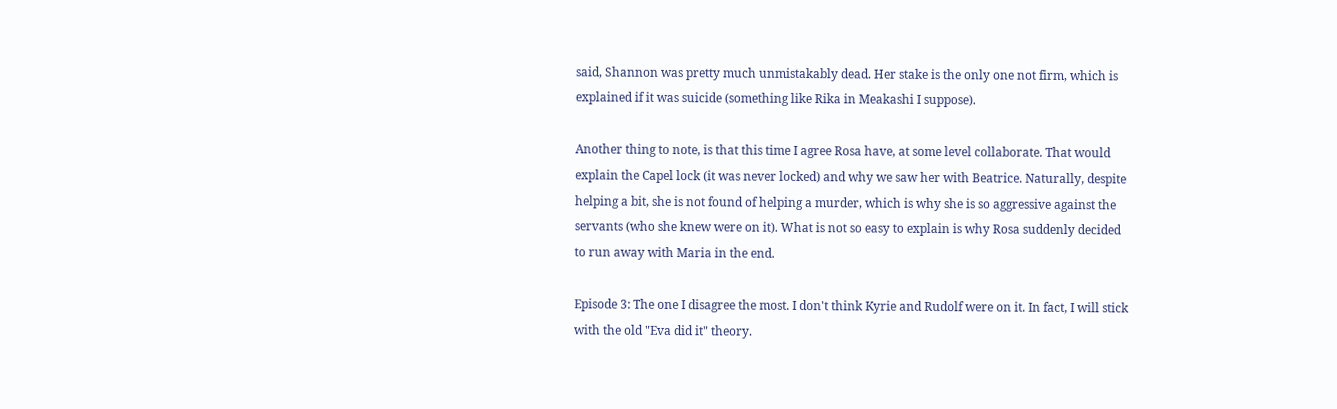said, Shannon was pretty much unmistakably dead. Her stake is the only one not firm, which is explained if it was suicide (something like Rika in Meakashi I suppose).

Another thing to note, is that this time I agree Rosa have, at some level collaborate. That would explain the Capel lock (it was never locked) and why we saw her with Beatrice. Naturally, despite helping a bit, she is not found of helping a murder, which is why she is so aggressive against the servants (who she knew were on it). What is not so easy to explain is why Rosa suddenly decided to run away with Maria in the end.

Episode 3: The one I disagree the most. I don't think Kyrie and Rudolf were on it. In fact, I will stick with the old "Eva did it" theory.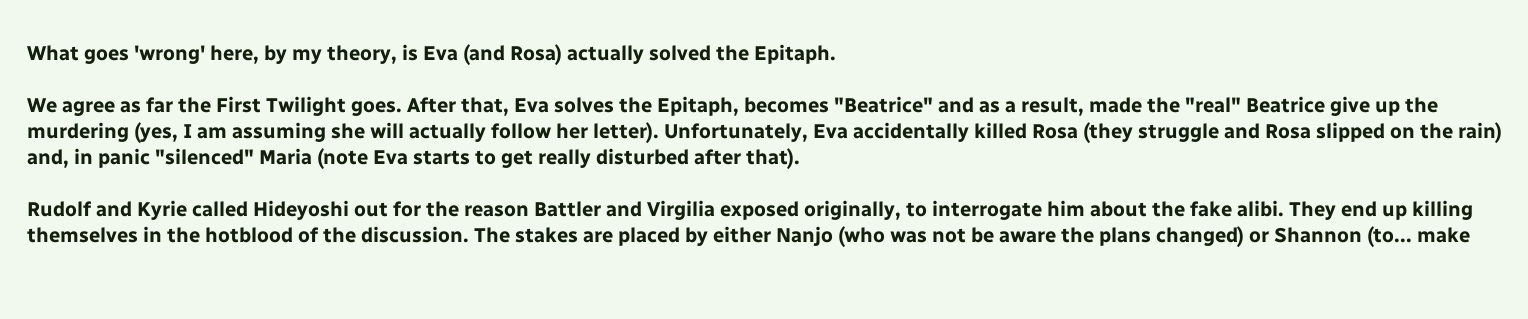What goes 'wrong' here, by my theory, is Eva (and Rosa) actually solved the Epitaph.

We agree as far the First Twilight goes. After that, Eva solves the Epitaph, becomes "Beatrice" and as a result, made the "real" Beatrice give up the murdering (yes, I am assuming she will actually follow her letter). Unfortunately, Eva accidentally killed Rosa (they struggle and Rosa slipped on the rain) and, in panic "silenced" Maria (note Eva starts to get really disturbed after that).

Rudolf and Kyrie called Hideyoshi out for the reason Battler and Virgilia exposed originally, to interrogate him about the fake alibi. They end up killing themselves in the hotblood of the discussion. The stakes are placed by either Nanjo (who was not be aware the plans changed) or Shannon (to... make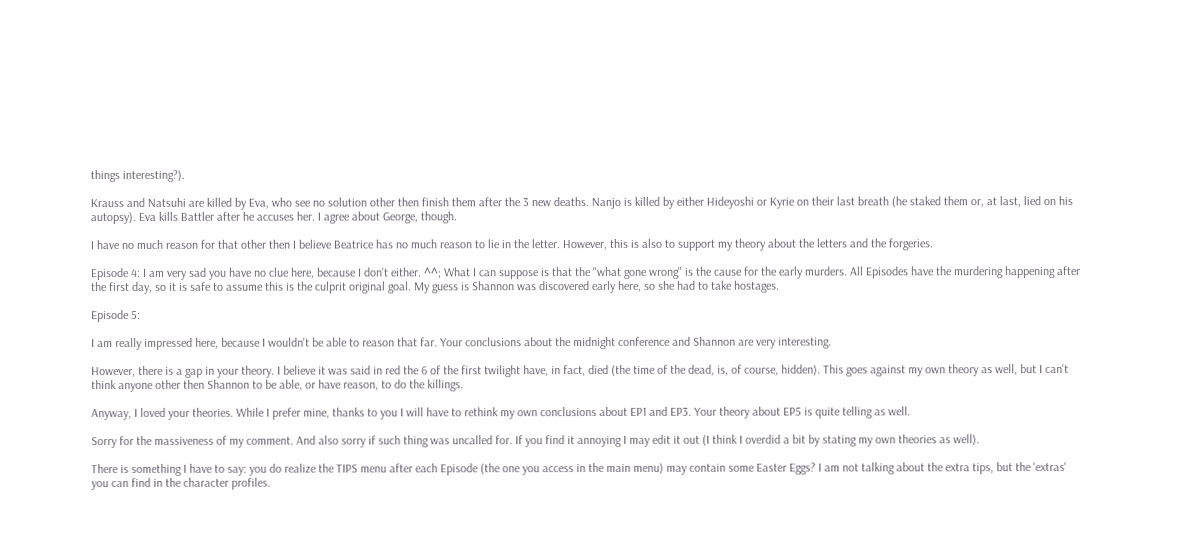things interesting?).

Krauss and Natsuhi are killed by Eva, who see no solution other then finish them after the 3 new deaths. Nanjo is killed by either Hideyoshi or Kyrie on their last breath (he staked them or, at last, lied on his autopsy). Eva kills Battler after he accuses her. I agree about George, though.

I have no much reason for that other then I believe Beatrice has no much reason to lie in the letter. However, this is also to support my theory about the letters and the forgeries.

Episode 4: I am very sad you have no clue here, because I don't either. ^^; What I can suppose is that the "what gone wrong" is the cause for the early murders. All Episodes have the murdering happening after the first day, so it is safe to assume this is the culprit original goal. My guess is Shannon was discovered early here, so she had to take hostages.

Episode 5:

I am really impressed here, because I wouldn't be able to reason that far. Your conclusions about the midnight conference and Shannon are very interesting.

However, there is a gap in your theory. I believe it was said in red the 6 of the first twilight have, in fact, died (the time of the dead, is, of course, hidden). This goes against my own theory as well, but I can't think anyone other then Shannon to be able, or have reason, to do the killings.

Anyway, I loved your theories. While I prefer mine, thanks to you I will have to rethink my own conclusions about EP1 and EP3. Your theory about EP5 is quite telling as well.

Sorry for the massiveness of my comment. And also sorry if such thing was uncalled for. If you find it annoying I may edit it out (I think I overdid a bit by stating my own theories as well).

There is something I have to say: you do realize the TIPS menu after each Episode (the one you access in the main menu) may contain some Easter Eggs? I am not talking about the extra tips, but the 'extras' you can find in the character profiles.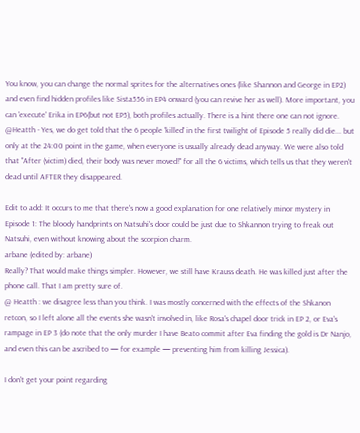You know, you can change the normal sprites for the alternatives ones (like Shannon and George in EP2) and even find hidden profiles like Sista556 in EP4 onward (you can revive her as well). More important, you can 'execute' Erika in EP6(but not EP5), both profiles actually. There is a hint there one can not ignore.
@Heatth - Yes, we do get told that the 6 people 'killed' in the first twilight of Episode 5 really did die... but only at the 24:00 point in the game, when everyone is usually already dead anyway. We were also told that "After (victim) died, their body was never moved!" for all the 6 victims, which tells us that they weren't dead until AFTER they disappeared.

Edit to add: It occurs to me that there's now a good explanation for one relatively minor mystery in Episode 1: The bloody handprints on Natsuhi's door could be just due to Shkannon trying to freak out Natsuhi, even without knowing about the scorpion charm.
arbane (edited by: arbane)
Really? That would make things simpler. However, we still have Krauss death. He was killed just after the phone call. That I am pretty sure of.
@ Heatth : we disagree less than you think. I was mostly concerned with the effects of the Shkanon retcon, so I left alone all the events she wasn't involved in, like Rosa's chapel door trick in EP 2, or Eva's rampage in EP 3 (do note that the only murder I have Beato commit after Eva finding the gold is Dr Nanjo, and even this can be ascribed to — for example — preventing him from killing Jessica).

I don't get your point regarding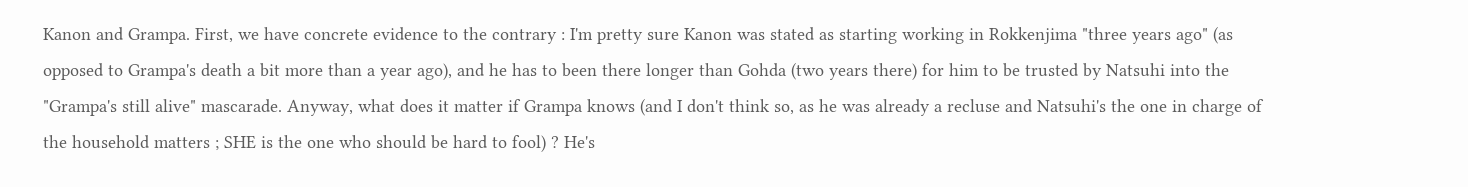Kanon and Grampa. First, we have concrete evidence to the contrary : I'm pretty sure Kanon was stated as starting working in Rokkenjima "three years ago" (as opposed to Grampa's death a bit more than a year ago), and he has to been there longer than Gohda (two years there) for him to be trusted by Natsuhi into the "Grampa's still alive" mascarade. Anyway, what does it matter if Grampa knows (and I don't think so, as he was already a recluse and Natsuhi's the one in charge of the household matters ; SHE is the one who should be hard to fool) ? He's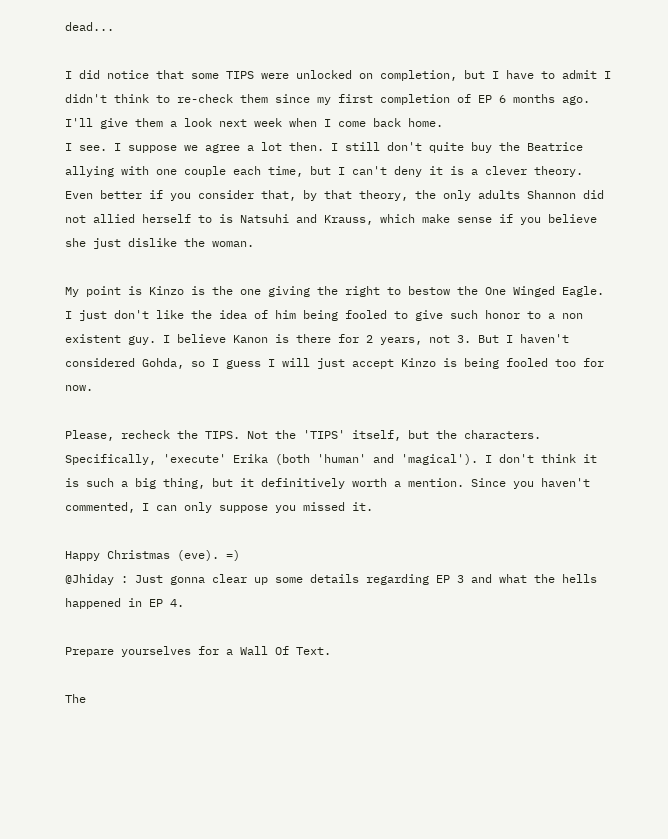dead...

I did notice that some TIPS were unlocked on completion, but I have to admit I didn't think to re-check them since my first completion of EP 6 months ago. I'll give them a look next week when I come back home.
I see. I suppose we agree a lot then. I still don't quite buy the Beatrice allying with one couple each time, but I can't deny it is a clever theory. Even better if you consider that, by that theory, the only adults Shannon did not allied herself to is Natsuhi and Krauss, which make sense if you believe she just dislike the woman.

My point is Kinzo is the one giving the right to bestow the One Winged Eagle. I just don't like the idea of him being fooled to give such honor to a non existent guy. I believe Kanon is there for 2 years, not 3. But I haven't considered Gohda, so I guess I will just accept Kinzo is being fooled too for now.

Please, recheck the TIPS. Not the 'TIPS' itself, but the characters. Specifically, 'execute' Erika (both 'human' and 'magical'). I don't think it is such a big thing, but it definitively worth a mention. Since you haven't commented, I can only suppose you missed it.

Happy Christmas (eve). =)
@Jhiday : Just gonna clear up some details regarding EP 3 and what the hells happened in EP 4.

Prepare yourselves for a Wall Of Text.

The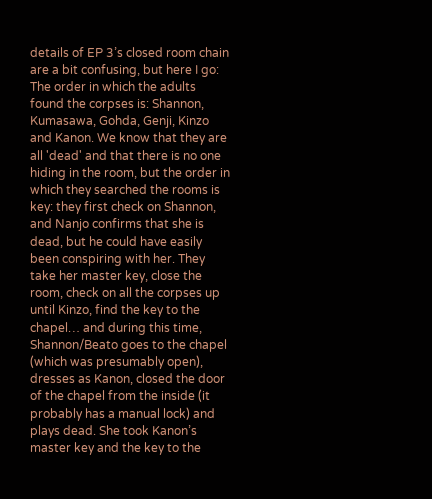details of EP 3’s closed room chain are a bit confusing, but here I go: The order in which the adults found the corpses is: Shannon, Kumasawa, Gohda, Genji, Kinzo and Kanon. We know that they are all 'dead' and that there is no one hiding in the room, but the order in which they searched the rooms is key: they first check on Shannon, and Nanjo confirms that she is dead, but he could have easily been conspiring with her. They take her master key, close the room, check on all the corpses up until Kinzo, find the key to the chapel… and during this time, Shannon/Beato goes to the chapel (which was presumably open), dresses as Kanon, closed the door of the chapel from the inside (it probably has a manual lock) and plays dead. She took Kanon’s master key and the key to the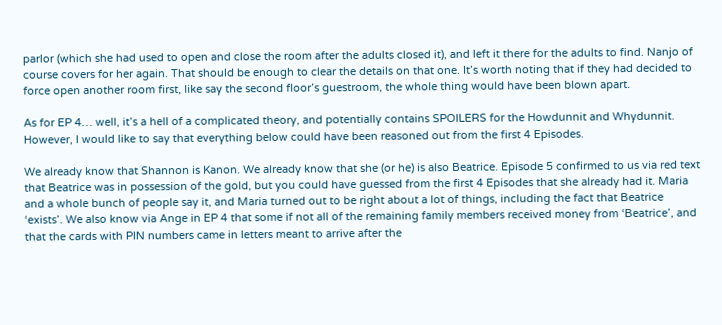parlor (which she had used to open and close the room after the adults closed it), and left it there for the adults to find. Nanjo of course covers for her again. That should be enough to clear the details on that one. It’s worth noting that if they had decided to force open another room first, like say the second floor’s guestroom, the whole thing would have been blown apart.

As for EP 4… well, it’s a hell of a complicated theory, and potentially contains SPOILERS for the Howdunnit and Whydunnit. However, I would like to say that everything below could have been reasoned out from the first 4 Episodes.

We already know that Shannon is Kanon. We already know that she (or he) is also Beatrice. Episode 5 confirmed to us via red text that Beatrice was in possession of the gold, but you could have guessed from the first 4 Episodes that she already had it. Maria and a whole bunch of people say it, and Maria turned out to be right about a lot of things, including the fact that Beatrice ‘exists’. We also know via Ange in EP 4 that some if not all of the remaining family members received money from ‘Beatrice’, and that the cards with PIN numbers came in letters meant to arrive after the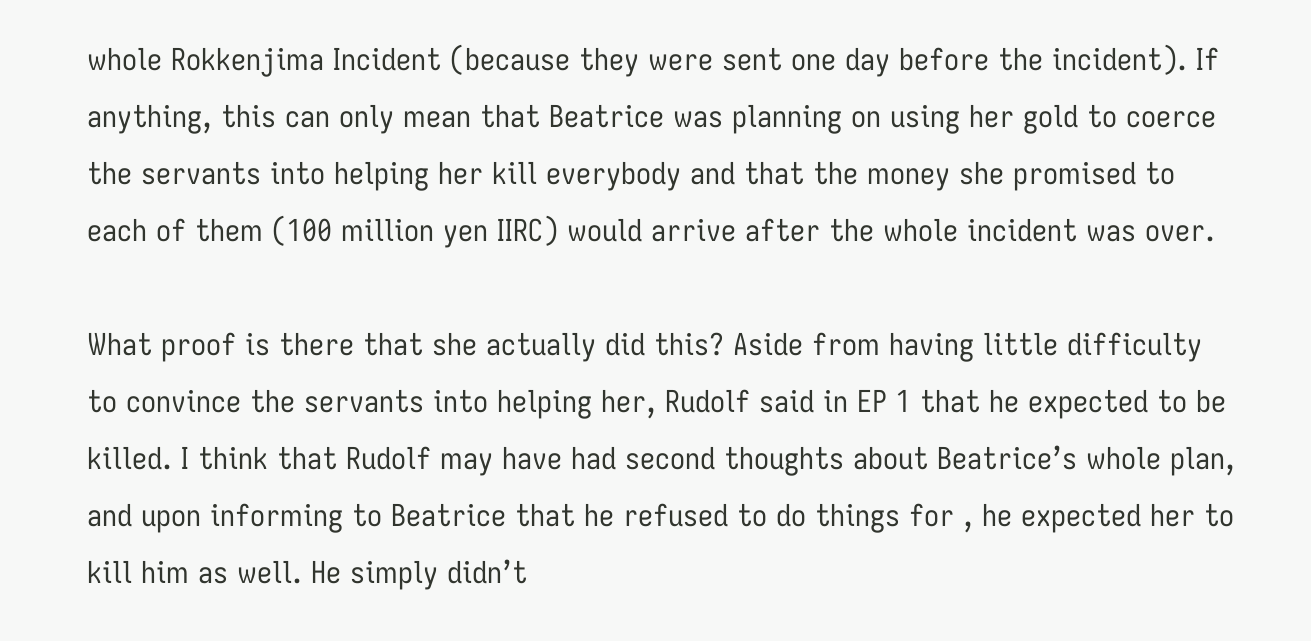whole Rokkenjima Incident (because they were sent one day before the incident). If anything, this can only mean that Beatrice was planning on using her gold to coerce the servants into helping her kill everybody and that the money she promised to each of them (100 million yen IIRC) would arrive after the whole incident was over.

What proof is there that she actually did this? Aside from having little difficulty to convince the servants into helping her, Rudolf said in EP 1 that he expected to be killed. I think that Rudolf may have had second thoughts about Beatrice’s whole plan, and upon informing to Beatrice that he refused to do things for , he expected her to kill him as well. He simply didn’t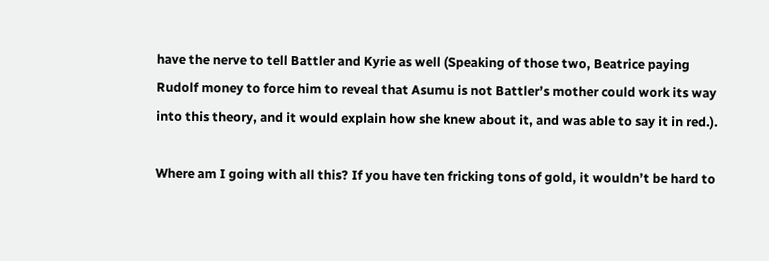have the nerve to tell Battler and Kyrie as well (Speaking of those two, Beatrice paying Rudolf money to force him to reveal that Asumu is not Battler’s mother could work its way into this theory, and it would explain how she knew about it, and was able to say it in red.).

Where am I going with all this? If you have ten fricking tons of gold, it wouldn’t be hard to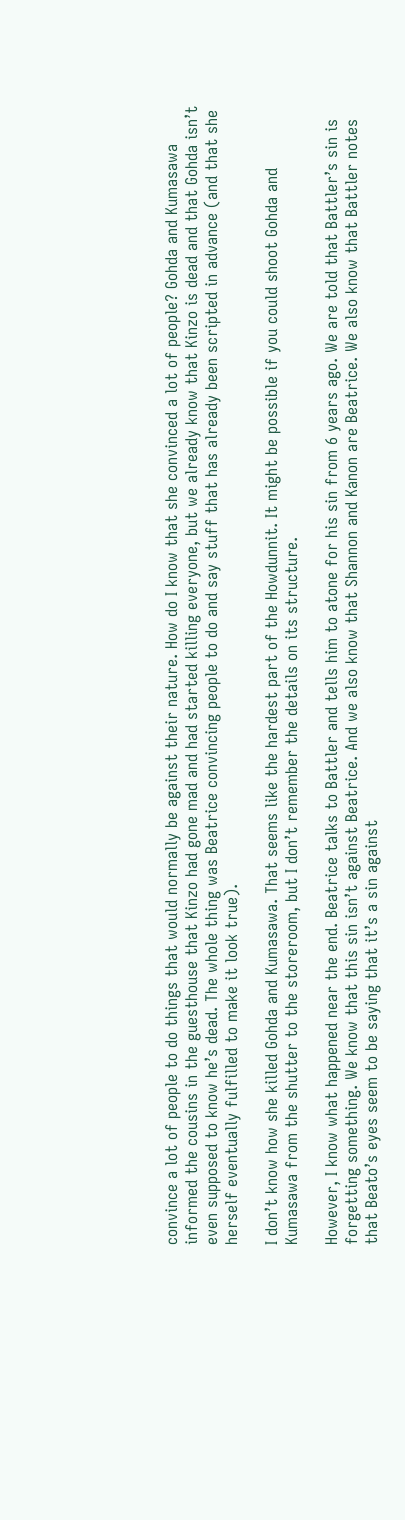convince a lot of people to do things that would normally be against their nature. How do I know that she convinced a lot of people? Gohda and Kumasawa informed the cousins in the guesthouse that Kinzo had gone mad and had started killing everyone, but we already know that Kinzo is dead and that Gohda isn’t even supposed to know he’s dead. The whole thing was Beatrice convincing people to do and say stuff that has already been scripted in advance (and that she herself eventually fulfilled to make it look true).

I don’t know how she killed Gohda and Kumasawa. That seems like the hardest part of the Howdunnit. It might be possible if you could shoot Gohda and Kumasawa from the shutter to the storeroom, but I don’t remember the details on its structure.

However, I know what happened near the end. Beatrice talks to Battler and tells him to atone for his sin from 6 years ago. We are told that Battler’s sin is forgetting something. We know that this sin isn’t against Beatrice. And we also know that Shannon and Kanon are Beatrice. We also know that Battler notes that Beato’s eyes seem to be saying that it’s a sin against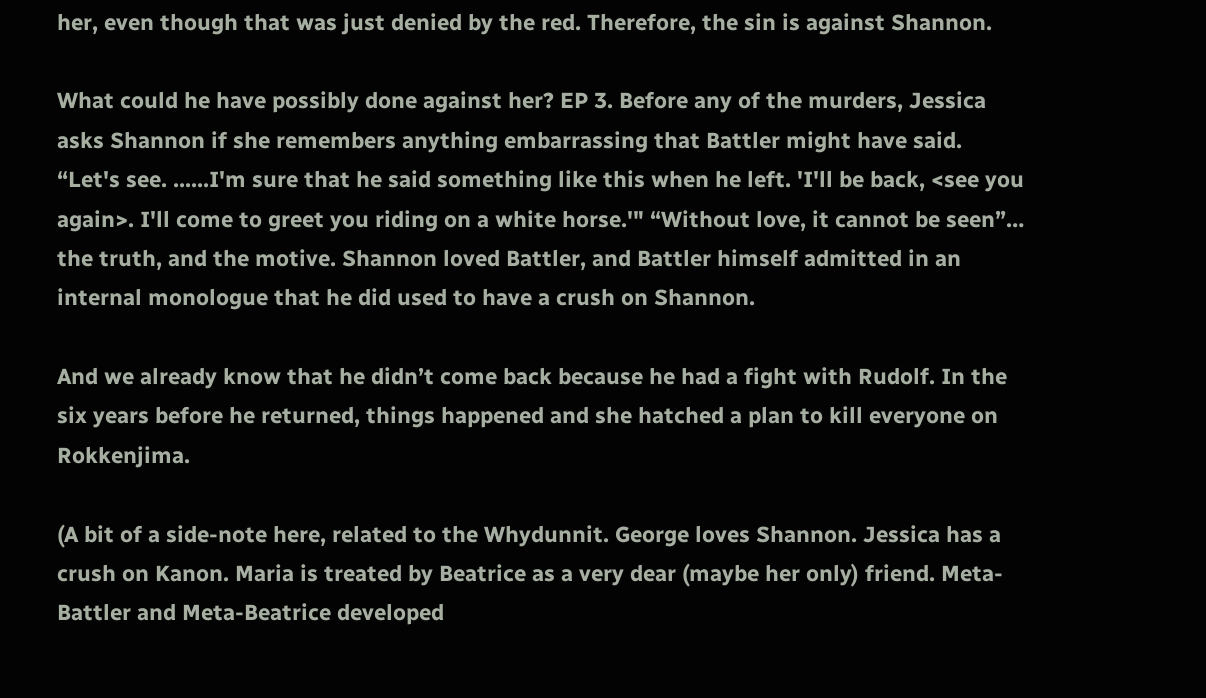her, even though that was just denied by the red. Therefore, the sin is against Shannon.

What could he have possibly done against her? EP 3. Before any of the murders, Jessica asks Shannon if she remembers anything embarrassing that Battler might have said. “Let's see. ......I'm sure that he said something like this when he left. 'I'll be back, <see you again>. I'll come to greet you riding on a white horse.'" “Without love, it cannot be seen”… the truth, and the motive. Shannon loved Battler, and Battler himself admitted in an internal monologue that he did used to have a crush on Shannon.

And we already know that he didn’t come back because he had a fight with Rudolf. In the six years before he returned, things happened and she hatched a plan to kill everyone on Rokkenjima.

(A bit of a side-note here, related to the Whydunnit. George loves Shannon. Jessica has a crush on Kanon. Maria is treated by Beatrice as a very dear (maybe her only) friend. Meta-Battler and Meta-Beatrice developed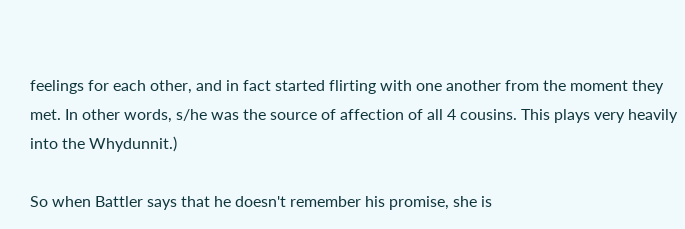feelings for each other, and in fact started flirting with one another from the moment they met. In other words, s/he was the source of affection of all 4 cousins. This plays very heavily into the Whydunnit.)

So when Battler says that he doesn't remember his promise, she is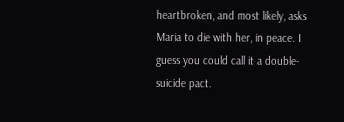heartbroken, and most likely, asks Maria to die with her, in peace. I guess you could call it a double-suicide pact.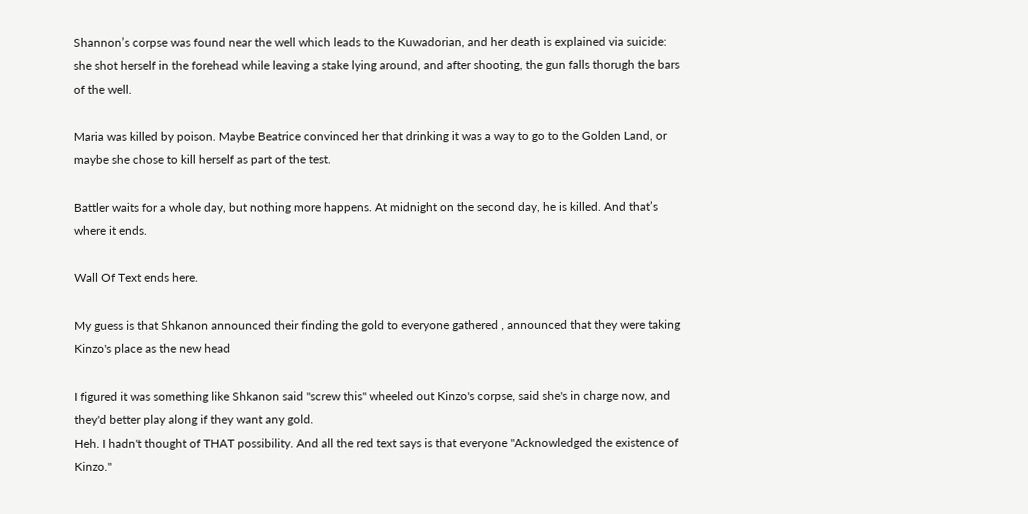Shannon’s corpse was found near the well which leads to the Kuwadorian, and her death is explained via suicide: she shot herself in the forehead while leaving a stake lying around, and after shooting, the gun falls thorugh the bars of the well.

Maria was killed by poison. Maybe Beatrice convinced her that drinking it was a way to go to the Golden Land, or maybe she chose to kill herself as part of the test.

Battler waits for a whole day, but nothing more happens. At midnight on the second day, he is killed. And that’s where it ends.

Wall Of Text ends here.

My guess is that Shkanon announced their finding the gold to everyone gathered , announced that they were taking Kinzo's place as the new head

I figured it was something like Shkanon said "screw this" wheeled out Kinzo's corpse, said she's in charge now, and they'd better play along if they want any gold.
Heh. I hadn't thought of THAT possibility. And all the red text says is that everyone "Acknowledged the existence of Kinzo."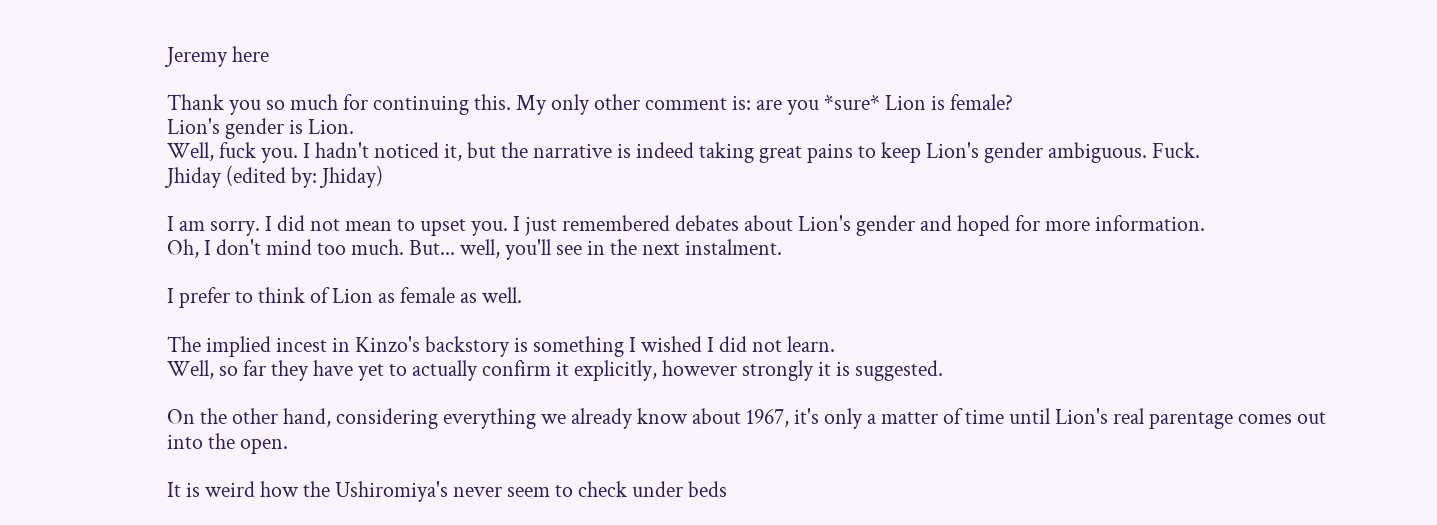Jeremy here

Thank you so much for continuing this. My only other comment is: are you *sure* Lion is female?
Lion's gender is Lion.
Well, fuck you. I hadn't noticed it, but the narrative is indeed taking great pains to keep Lion's gender ambiguous. Fuck.
Jhiday (edited by: Jhiday)

I am sorry. I did not mean to upset you. I just remembered debates about Lion's gender and hoped for more information.
Oh, I don't mind too much. But... well, you'll see in the next instalment.

I prefer to think of Lion as female as well.

The implied incest in Kinzo's backstory is something I wished I did not learn.
Well, so far they have yet to actually confirm it explicitly, however strongly it is suggested.

On the other hand, considering everything we already know about 1967, it's only a matter of time until Lion's real parentage comes out into the open.

It is weird how the Ushiromiya's never seem to check under beds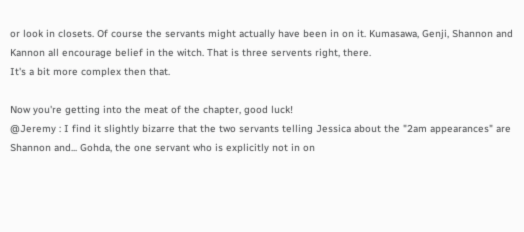or look in closets. Of course the servants might actually have been in on it. Kumasawa, Genji, Shannon and Kannon all encourage belief in the witch. That is three servents right, there.
It's a bit more complex then that.

Now you're getting into the meat of the chapter, good luck!
@Jeremy : I find it slightly bizarre that the two servants telling Jessica about the "2am appearances" are Shannon and... Gohda, the one servant who is explicitly not in on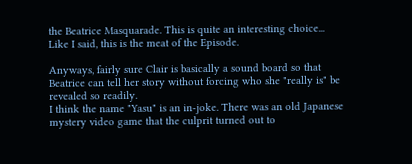the Beatrice Masquarade. This is quite an interesting choice...
Like I said, this is the meat of the Episode.

Anyways, fairly sure Clair is basically a sound board so that Beatrice can tell her story without forcing who she "really is" be revealed so readily.
I think the name "Yasu" is an in-joke. There was an old Japanese mystery video game that the culprit turned out to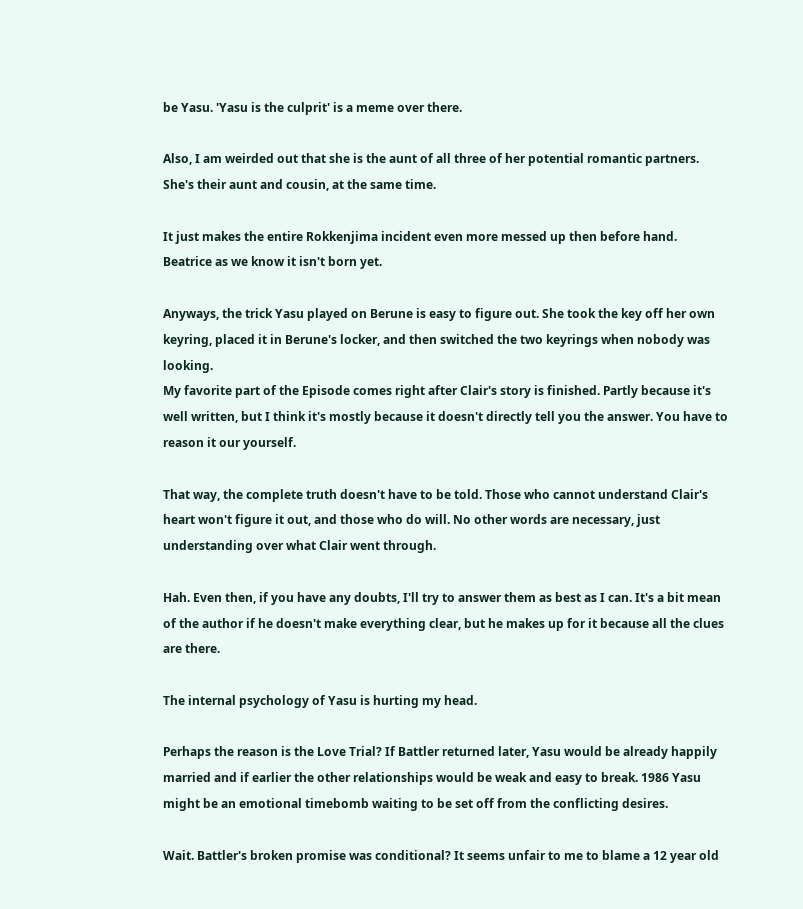be Yasu. 'Yasu is the culprit' is a meme over there.

Also, I am weirded out that she is the aunt of all three of her potential romantic partners.
She's their aunt and cousin, at the same time.

It just makes the entire Rokkenjima incident even more messed up then before hand.
Beatrice as we know it isn't born yet.

Anyways, the trick Yasu played on Berune is easy to figure out. She took the key off her own keyring, placed it in Berune's locker, and then switched the two keyrings when nobody was looking.
My favorite part of the Episode comes right after Clair's story is finished. Partly because it's well written, but I think it's mostly because it doesn't directly tell you the answer. You have to reason it our yourself.

That way, the complete truth doesn't have to be told. Those who cannot understand Clair's heart won't figure it out, and those who do will. No other words are necessary, just understanding over what Clair went through.

Hah. Even then, if you have any doubts, I'll try to answer them as best as I can. It's a bit mean of the author if he doesn't make everything clear, but he makes up for it because all the clues are there.

The internal psychology of Yasu is hurting my head.

Perhaps the reason is the Love Trial? If Battler returned later, Yasu would be already happily married and if earlier the other relationships would be weak and easy to break. 1986 Yasu might be an emotional timebomb waiting to be set off from the conflicting desires.

Wait. Battler's broken promise was conditional? It seems unfair to me to blame a 12 year old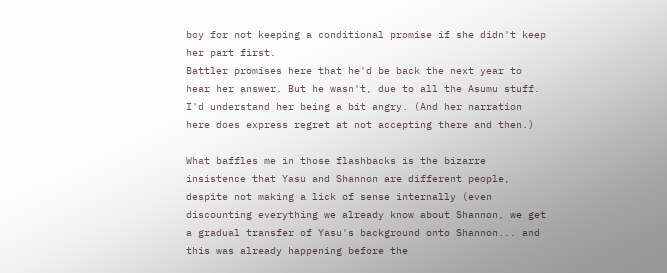boy for not keeping a conditional promise if she didn't keep her part first.
Battler promises here that he'd be back the next year to hear her answer. But he wasn't, due to all the Asumu stuff. I'd understand her being a bit angry. (And her narration here does express regret at not accepting there and then.)

What baffles me in those flashbacks is the bizarre insistence that Yasu and Shannon are different people, despite not making a lick of sense internally (even discounting everything we already know about Shannon, we get a gradual transfer of Yasu's background onto Shannon... and this was already happening before the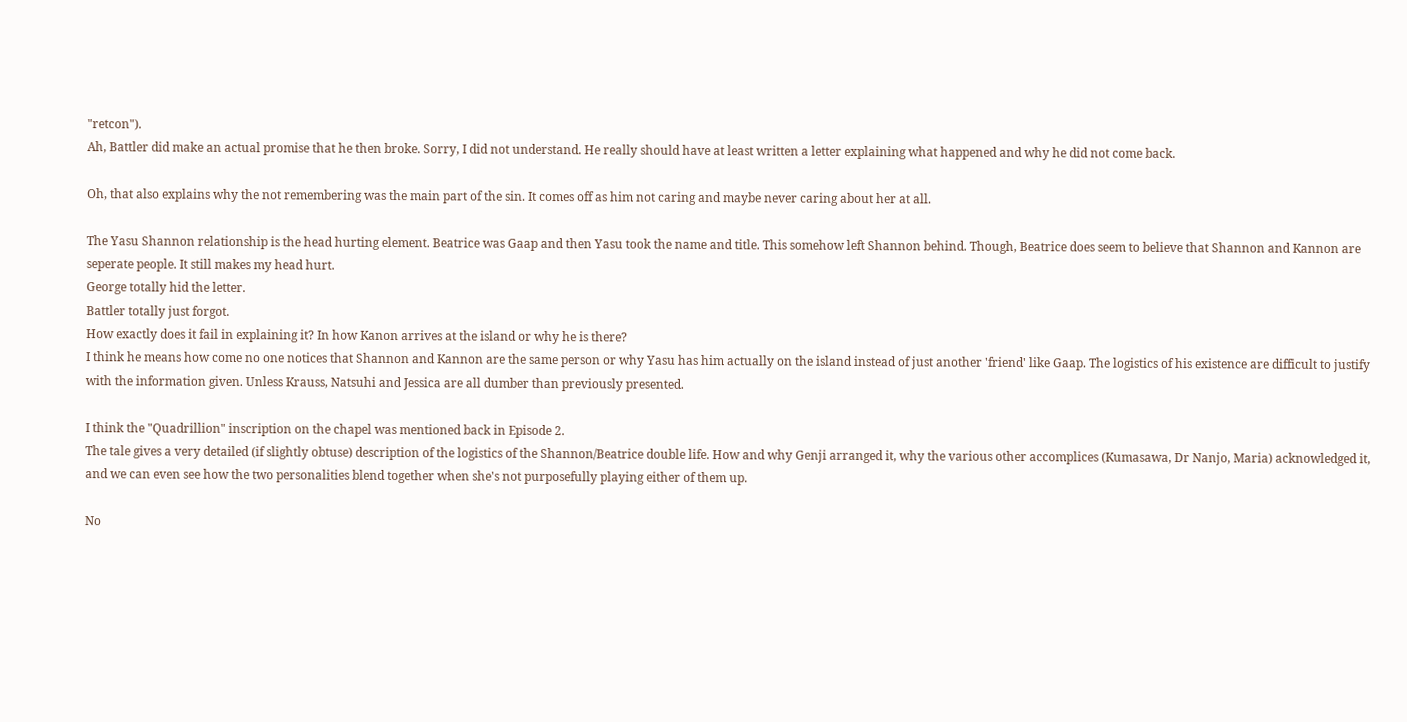"retcon").
Ah, Battler did make an actual promise that he then broke. Sorry, I did not understand. He really should have at least written a letter explaining what happened and why he did not come back.

Oh, that also explains why the not remembering was the main part of the sin. It comes off as him not caring and maybe never caring about her at all.

The Yasu Shannon relationship is the head hurting element. Beatrice was Gaap and then Yasu took the name and title. This somehow left Shannon behind. Though, Beatrice does seem to believe that Shannon and Kannon are seperate people. It still makes my head hurt.
George totally hid the letter.
Battler totally just forgot.
How exactly does it fail in explaining it? In how Kanon arrives at the island or why he is there?
I think he means how come no one notices that Shannon and Kannon are the same person or why Yasu has him actually on the island instead of just another 'friend' like Gaap. The logistics of his existence are difficult to justify with the information given. Unless Krauss, Natsuhi and Jessica are all dumber than previously presented.

I think the "Quadrillion" inscription on the chapel was mentioned back in Episode 2.
The tale gives a very detailed (if slightly obtuse) description of the logistics of the Shannon/Beatrice double life. How and why Genji arranged it, why the various other accomplices (Kumasawa, Dr Nanjo, Maria) acknowledged it, and we can even see how the two personalities blend together when she's not purposefully playing either of them up.

No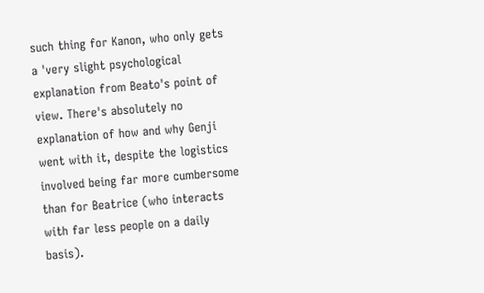such thing for Kanon, who only gets a 'very slight psychological explanation from Beato's point of view. There's absolutely no explanation of how and why Genji went with it, despite the logistics involved being far more cumbersome than for Beatrice (who interacts with far less people on a daily basis).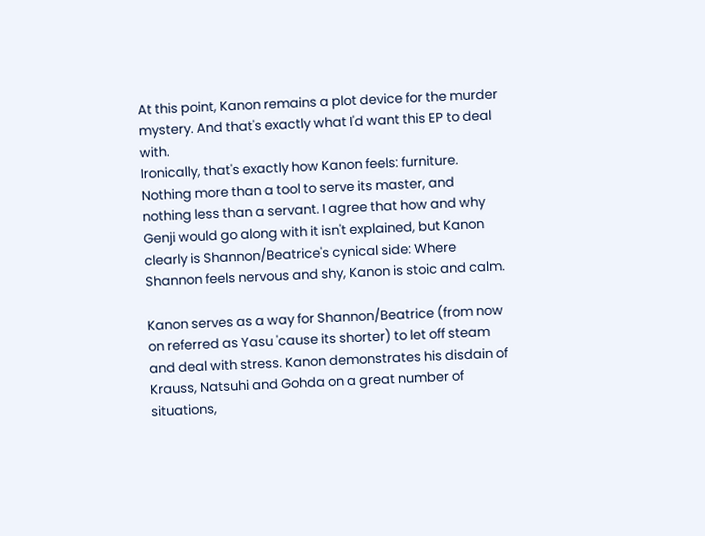At this point, Kanon remains a plot device for the murder mystery. And that's exactly what I'd want this EP to deal with.
Ironically, that's exactly how Kanon feels: furniture. Nothing more than a tool to serve its master, and nothing less than a servant. I agree that how and why Genji would go along with it isn't explained, but Kanon clearly is Shannon/Beatrice's cynical side: Where Shannon feels nervous and shy, Kanon is stoic and calm.

Kanon serves as a way for Shannon/Beatrice (from now on referred as Yasu 'cause its shorter) to let off steam and deal with stress. Kanon demonstrates his disdain of Krauss, Natsuhi and Gohda on a great number of situations,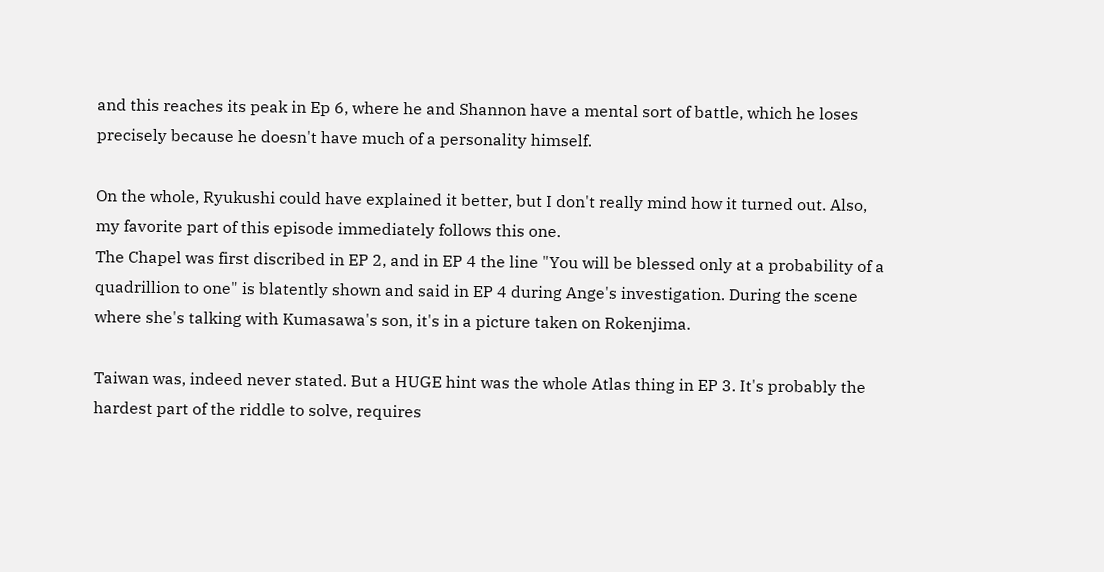and this reaches its peak in Ep 6, where he and Shannon have a mental sort of battle, which he loses precisely because he doesn't have much of a personality himself.

On the whole, Ryukushi could have explained it better, but I don't really mind how it turned out. Also, my favorite part of this episode immediately follows this one.
The Chapel was first discribed in EP 2, and in EP 4 the line "You will be blessed only at a probability of a quadrillion to one" is blatently shown and said in EP 4 during Ange's investigation. During the scene where she's talking with Kumasawa's son, it's in a picture taken on Rokenjima.

Taiwan was, indeed never stated. But a HUGE hint was the whole Atlas thing in EP 3. It's probably the hardest part of the riddle to solve, requires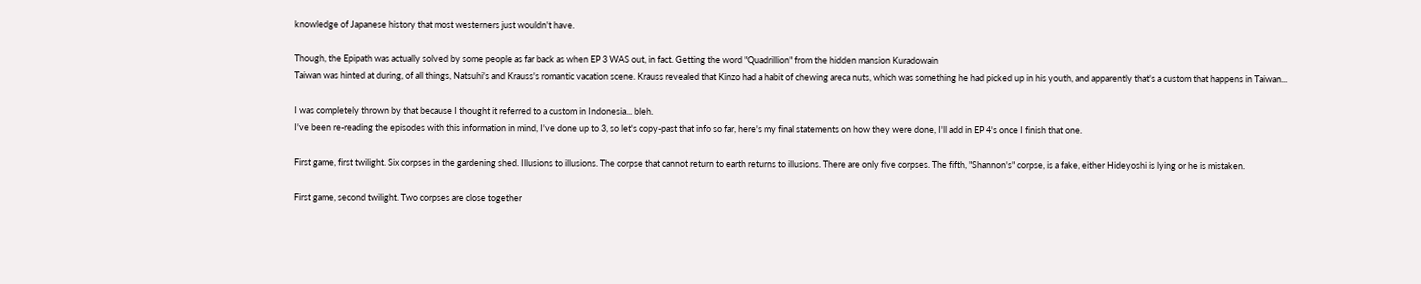knowledge of Japanese history that most westerners just wouldn't have.

Though, the Epipath was actually solved by some people as far back as when EP 3 WAS out, in fact. Getting the word "Quadrillion" from the hidden mansion Kuradowain
Taiwan was hinted at during, of all things, Natsuhi's and Krauss's romantic vacation scene. Krauss revealed that Kinzo had a habit of chewing areca nuts, which was something he had picked up in his youth, and apparently that's a custom that happens in Taiwan...

I was completely thrown by that because I thought it referred to a custom in Indonesia... bleh.
I've been re-reading the episodes with this information in mind, I've done up to 3, so let's copy-past that info so far, here's my final statements on how they were done, I'll add in EP 4's once I finish that one.

First game, first twilight. Six corpses in the gardening shed. Illusions to illusions. The corpse that cannot return to earth returns to illusions. There are only five corpses. The fifth, "Shannon's" corpse, is a fake, either Hideyoshi is lying or he is mistaken.

First game, second twilight. Two corpses are close together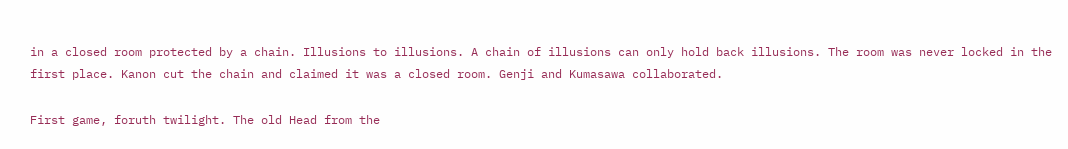in a closed room protected by a chain. Illusions to illusions. A chain of illusions can only hold back illusions. The room was never locked in the first place. Kanon cut the chain and claimed it was a closed room. Genji and Kumasawa collaborated.

First game, foruth twilight. The old Head from the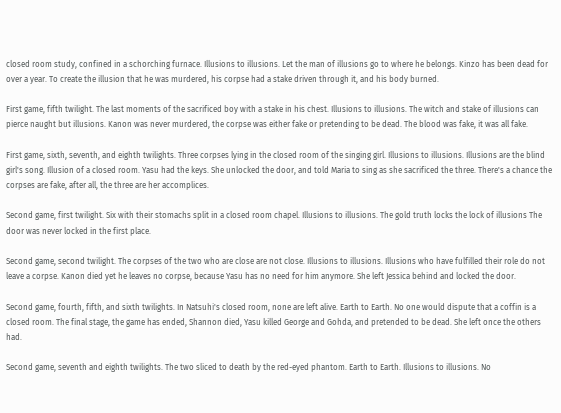closed room study, confined in a schorching furnace. Illusions to illusions. Let the man of illusions go to where he belongs. Kinzo has been dead for over a year. To create the illusion that he was murdered, his corpse had a stake driven through it, and his body burned.

First game, fifth twilight. The last moments of the sacrificed boy with a stake in his chest. Illusions to illusions. The witch and stake of illusions can pierce naught but illusions. Kanon was never murdered, the corpse was either fake or pretending to be dead. The blood was fake, it was all fake.

First game, sixth, seventh, and eighth twilights. Three corpses lying in the closed room of the singing girl. Illusions to illusions. Illusions are the blind girl's song. Illusion of a closed room. Yasu had the keys. She unlocked the door, and told Maria to sing as she sacrificed the three. There's a chance the corpses are fake, after all, the three are her accomplices.

Second game, first twilight. Six with their stomachs split in a closed room chapel. Illusions to illusions. The gold truth locks the lock of illusions The door was never locked in the first place.

Second game, second twilight. The corpses of the two who are close are not close. Illusions to illusions. Illusions who have fulfilled their role do not leave a corpse. Kanon died yet he leaves no corpse, because Yasu has no need for him anymore. She left Jessica behind and locked the door.

Second game, fourth, fifth, and sixth twilights. In Natsuhi's closed room, none are left alive. Earth to Earth. No one would dispute that a coffin is a closed room. The final stage, the game has ended, Shannon died, Yasu killed George and Gohda, and pretended to be dead. She left once the others had.

Second game, seventh and eighth twilights. The two sliced to death by the red-eyed phantom. Earth to Earth. Illusions to illusions. No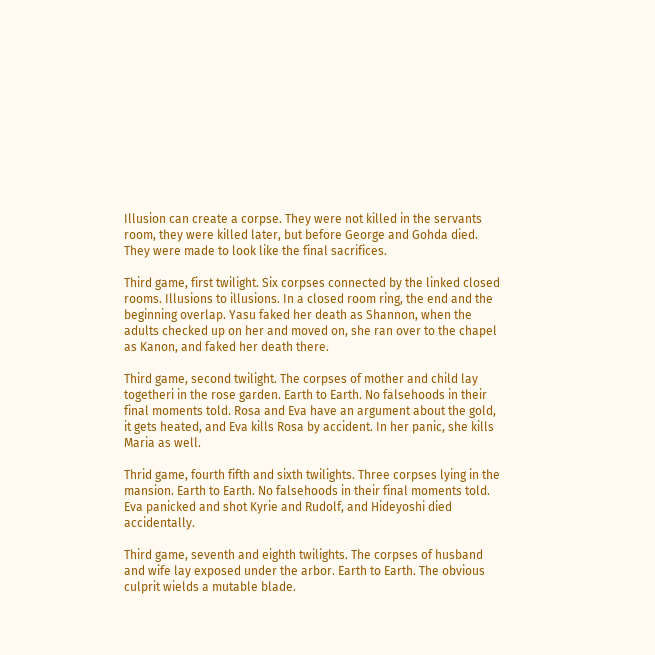Illusion can create a corpse. They were not killed in the servants room, they were killed later, but before George and Gohda died. They were made to look like the final sacrifices.

Third game, first twilight. Six corpses connected by the linked closed rooms. Illusions to illusions. In a closed room ring, the end and the beginning overlap. Yasu faked her death as Shannon, when the adults checked up on her and moved on, she ran over to the chapel as Kanon, and faked her death there.

Third game, second twilight. The corpses of mother and child lay togetheri in the rose garden. Earth to Earth. No falsehoods in their final moments told. Rosa and Eva have an argument about the gold, it gets heated, and Eva kills Rosa by accident. In her panic, she kills Maria as well.

Thrid game, fourth fifth and sixth twilights. Three corpses lying in the mansion. Earth to Earth. No falsehoods in their final moments told. Eva panicked and shot Kyrie and Rudolf, and Hideyoshi died accidentally.

Third game, seventh and eighth twilights. The corpses of husband and wife lay exposed under the arbor. Earth to Earth. The obvious culprit wields a mutable blade.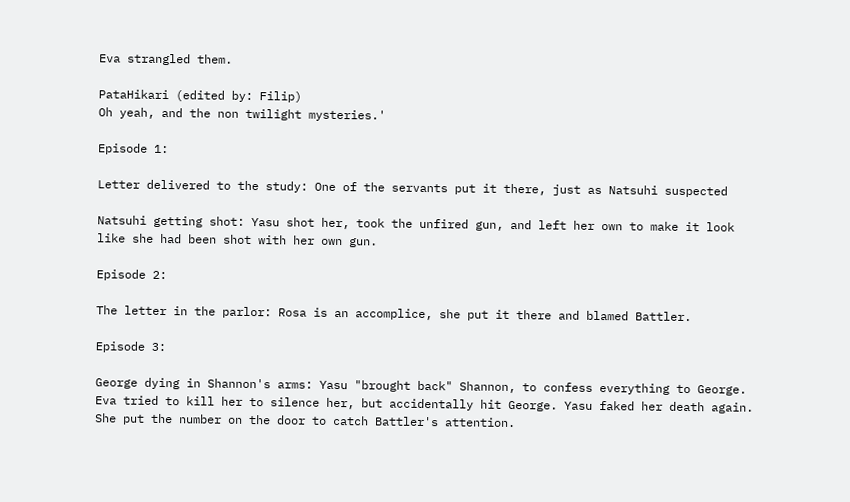Eva strangled them.

PataHikari (edited by: Filip)
Oh yeah, and the non twilight mysteries.'

Episode 1:

Letter delivered to the study: One of the servants put it there, just as Natsuhi suspected

Natsuhi getting shot: Yasu shot her, took the unfired gun, and left her own to make it look like she had been shot with her own gun.

Episode 2:

The letter in the parlor: Rosa is an accomplice, she put it there and blamed Battler.

Episode 3:

George dying in Shannon's arms: Yasu "brought back" Shannon, to confess everything to George. Eva tried to kill her to silence her, but accidentally hit George. Yasu faked her death again. She put the number on the door to catch Battler's attention.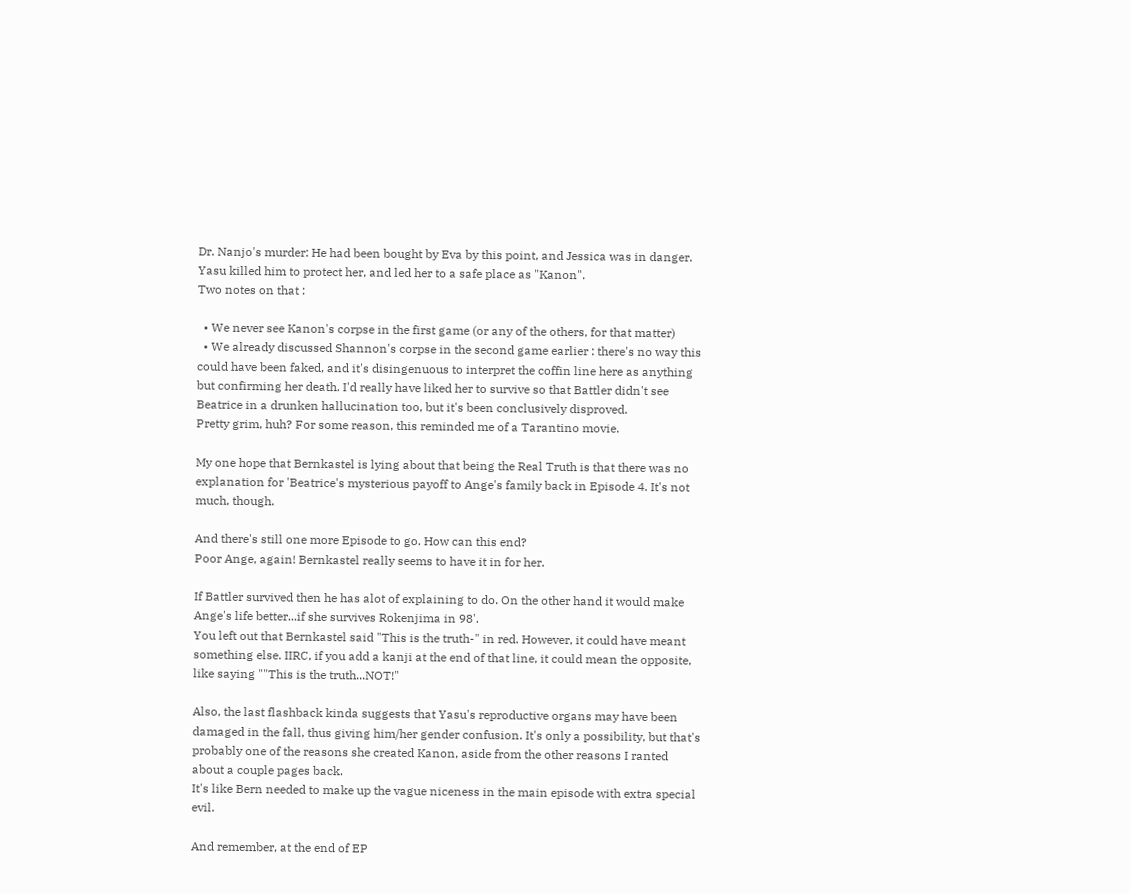Dr. Nanjo's murder: He had been bought by Eva by this point, and Jessica was in danger. Yasu killed him to protect her, and led her to a safe place as "Kanon".
Two notes on that :

  • We never see Kanon's corpse in the first game (or any of the others, for that matter)
  • We already discussed Shannon's corpse in the second game earlier : there's no way this could have been faked, and it's disingenuous to interpret the coffin line here as anything but confirming her death. I'd really have liked her to survive so that Battler didn't see Beatrice in a drunken hallucination too, but it's been conclusively disproved.
Pretty grim, huh? For some reason, this reminded me of a Tarantino movie.

My one hope that Bernkastel is lying about that being the Real Truth is that there was no explanation for 'Beatrice's mysterious payoff to Ange's family back in Episode 4. It's not much, though.

And there's still one more Episode to go. How can this end?
Poor Ange, again! Bernkastel really seems to have it in for her.

If Battler survived then he has alot of explaining to do. On the other hand it would make Ange's life better...if she survives Rokenjima in 98'.
You left out that Bernkastel said "This is the truth-" in red. However, it could have meant something else. IIRC, if you add a kanji at the end of that line, it could mean the opposite, like saying ""This is the truth...NOT!"

Also, the last flashback kinda suggests that Yasu's reproductive organs may have been damaged in the fall, thus giving him/her gender confusion. It's only a possibility, but that's probably one of the reasons she created Kanon, aside from the other reasons I ranted about a couple pages back.
It's like Bern needed to make up the vague niceness in the main episode with extra special evil.

And remember, at the end of EP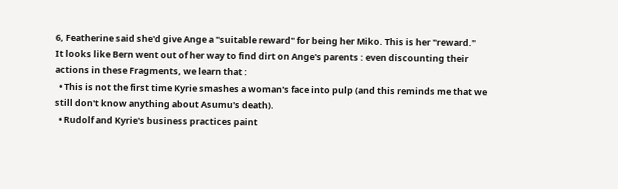6, Featherine said she'd give Ange a "suitable reward" for being her Miko. This is her "reward."
It looks like Bern went out of her way to find dirt on Ange's parents : even discounting their actions in these Fragments, we learn that :
  • This is not the first time Kyrie smashes a woman's face into pulp (and this reminds me that we still don't know anything about Asumu's death).
  • Rudolf and Kyrie's business practices paint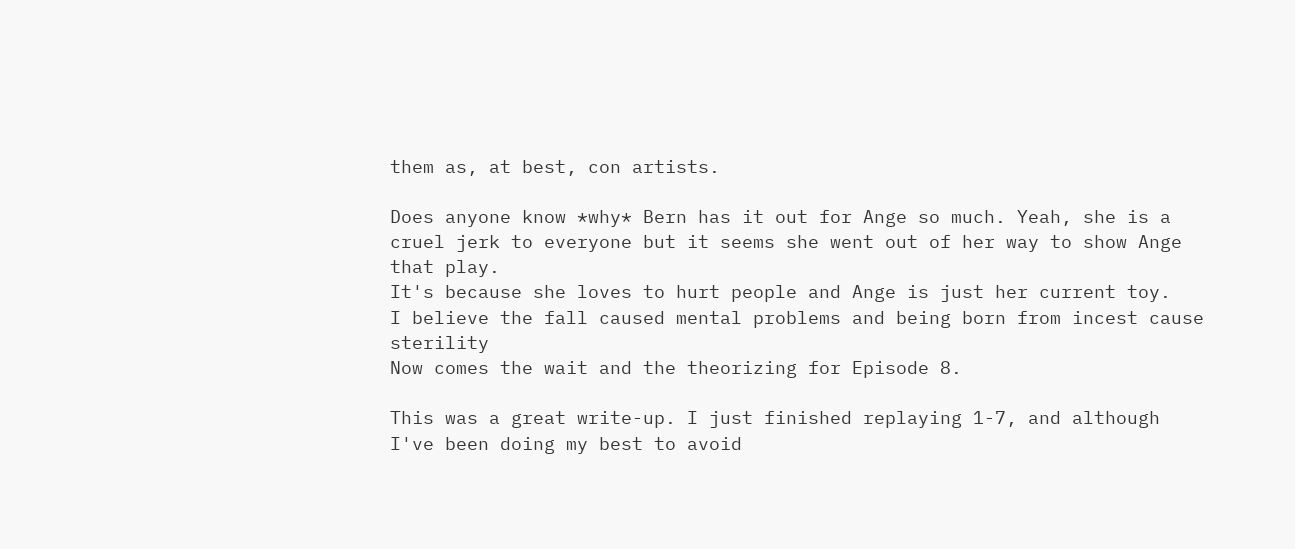them as, at best, con artists.

Does anyone know *why* Bern has it out for Ange so much. Yeah, she is a cruel jerk to everyone but it seems she went out of her way to show Ange that play.
It's because she loves to hurt people and Ange is just her current toy.
I believe the fall caused mental problems and being born from incest cause sterility
Now comes the wait and the theorizing for Episode 8.

This was a great write-up. I just finished replaying 1-7, and although I've been doing my best to avoid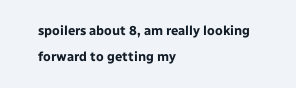spoilers about 8, am really looking forward to getting my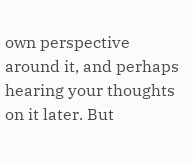own perspective around it, and perhaps hearing your thoughts on it later. But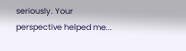seriously. Your perspective helped me...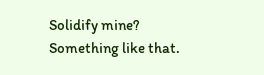Solidify mine? Something like that.